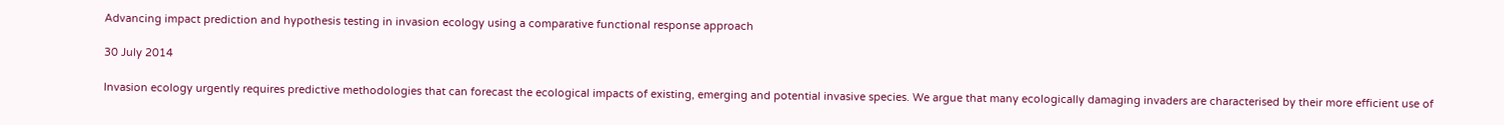Advancing impact prediction and hypothesis testing in invasion ecology using a comparative functional response approach

30 July 2014

Invasion ecology urgently requires predictive methodologies that can forecast the ecological impacts of existing, emerging and potential invasive species. We argue that many ecologically damaging invaders are characterised by their more efficient use of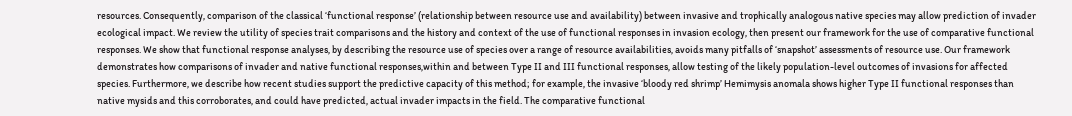resources. Consequently, comparison of the classical ‘functional response’ (relationship between resource use and availability) between invasive and trophically analogous native species may allow prediction of invader ecological impact. We review the utility of species trait comparisons and the history and context of the use of functional responses in invasion ecology, then present our framework for the use of comparative functional responses. We show that functional response analyses, by describing the resource use of species over a range of resource availabilities, avoids many pitfalls of ‘snapshot’ assessments of resource use. Our framework demonstrates how comparisons of invader and native functional responses,within and between Type II and III functional responses, allow testing of the likely population-level outcomes of invasions for affected species. Furthermore, we describe how recent studies support the predictive capacity of this method; for example, the invasive ‘bloody red shrimp’ Hemimysis anomala shows higher Type II functional responses than native mysids and this corroborates, and could have predicted, actual invader impacts in the field. The comparative functional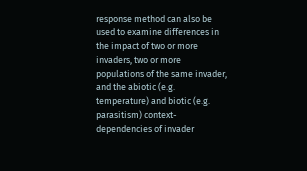response method can also be used to examine differences in the impact of two or more invaders, two or more populations of the same invader, and the abiotic (e.g. temperature) and biotic (e.g. parasitism) context-dependencies of invader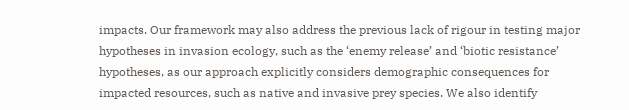impacts. Our framework may also address the previous lack of rigour in testing major hypotheses in invasion ecology, such as the ‘enemy release’ and ‘biotic resistance’ hypotheses, as our approach explicitly considers demographic consequences for impacted resources, such as native and invasive prey species. We also identify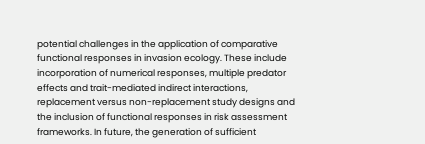potential challenges in the application of comparative functional responses in invasion ecology. These include incorporation of numerical responses, multiple predator effects and trait-mediated indirect interactions, replacement versus non-replacement study designs and the inclusion of functional responses in risk assessment frameworks. In future, the generation of sufficient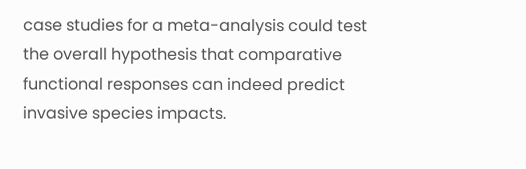case studies for a meta-analysis could test the overall hypothesis that comparative functional responses can indeed predict invasive species impacts.